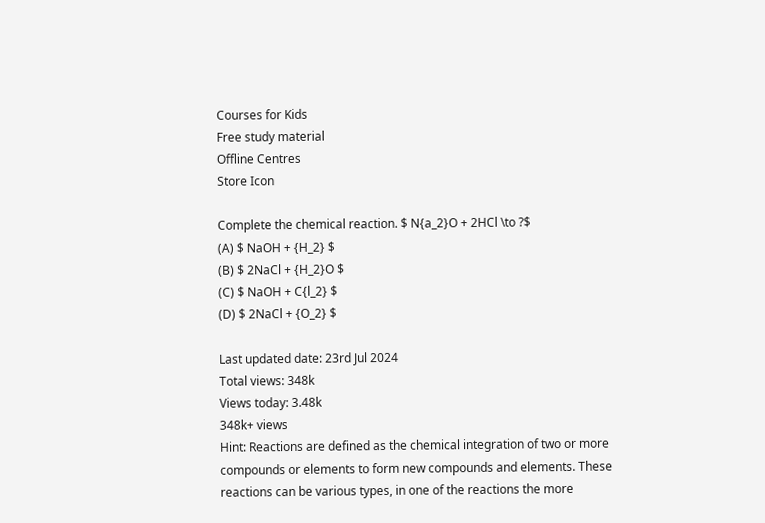Courses for Kids
Free study material
Offline Centres
Store Icon

Complete the chemical reaction. $ N{a_2}O + 2HCl \to ?$
(A) $ NaOH + {H_2} $
(B) $ 2NaCl + {H_2}O $
(C) $ NaOH + C{l_2} $
(D) $ 2NaCl + {O_2} $

Last updated date: 23rd Jul 2024
Total views: 348k
Views today: 3.48k
348k+ views
Hint: Reactions are defined as the chemical integration of two or more compounds or elements to form new compounds and elements. These reactions can be various types, in one of the reactions the more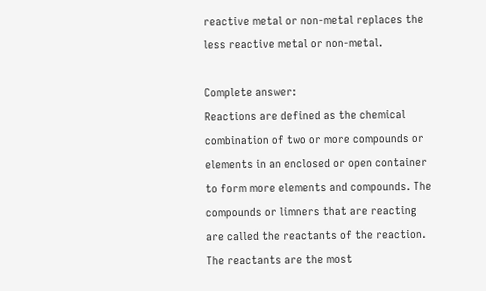reactive metal or non-metal replaces the less reactive metal or non-metal.

Complete answer:
Reactions are defined as the chemical combination of two or more compounds or elements in an enclosed or open container to form more elements and compounds. The compounds or limners that are reacting are called the reactants of the reaction. The reactants are the most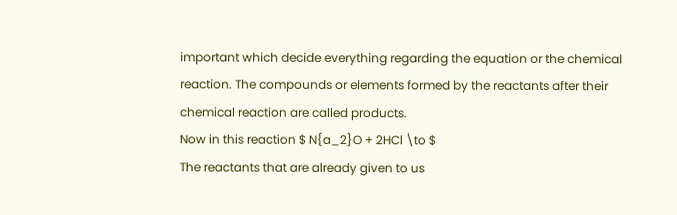important which decide everything regarding the equation or the chemical reaction. The compounds or elements formed by the reactants after their chemical reaction are called products.
Now in this reaction $ N{a_2}O + 2HCl \to $
The reactants that are already given to us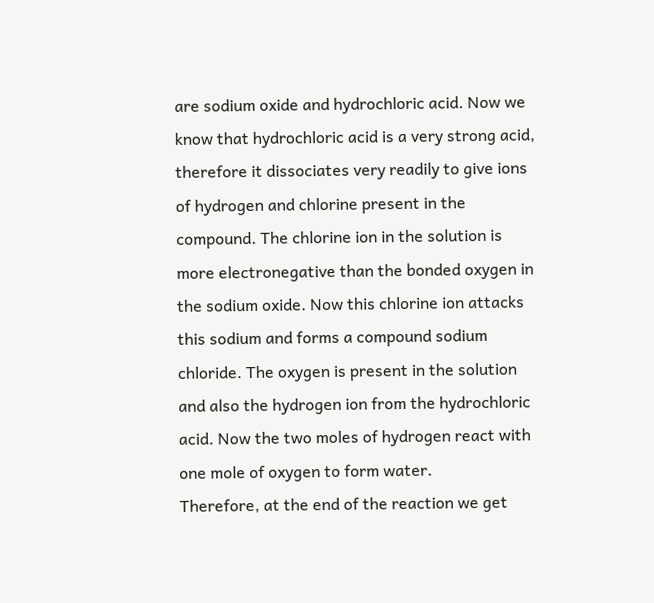are sodium oxide and hydrochloric acid. Now we know that hydrochloric acid is a very strong acid, therefore it dissociates very readily to give ions of hydrogen and chlorine present in the compound. The chlorine ion in the solution is more electronegative than the bonded oxygen in the sodium oxide. Now this chlorine ion attacks this sodium and forms a compound sodium chloride. The oxygen is present in the solution and also the hydrogen ion from the hydrochloric acid. Now the two moles of hydrogen react with one mole of oxygen to form water.
Therefore, at the end of the reaction we get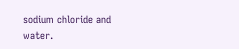sodium chloride and water.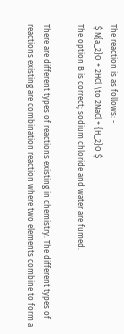The reaction is as follows: -
 $ N{a_2}O + 2HCl \to 2NaCl + {H_2}O $
The option B is correct; sodium chloride and water are fumed.

There are different types of reactions existing in chemistry. The different types of reactions existing are combination reaction where two elements combine to form a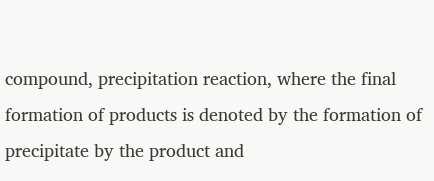compound, precipitation reaction, where the final formation of products is denoted by the formation of precipitate by the product and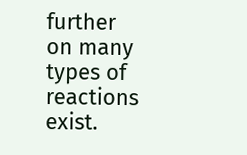further on many types of reactions exist.